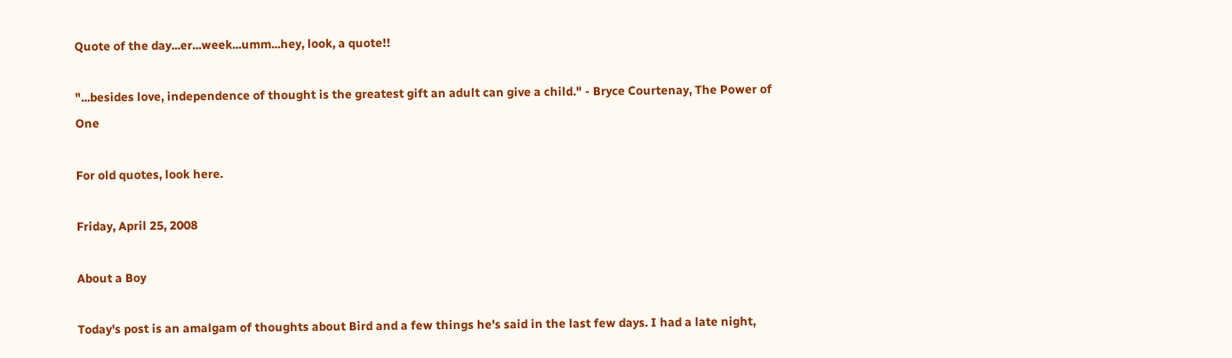Quote of the day...er...week...umm...hey, look, a quote!!

"...besides love, independence of thought is the greatest gift an adult can give a child." - Bryce Courtenay, The Power of One

For old quotes, look here.

Friday, April 25, 2008

About a Boy

Today's post is an amalgam of thoughts about Bird and a few things he's said in the last few days. I had a late night,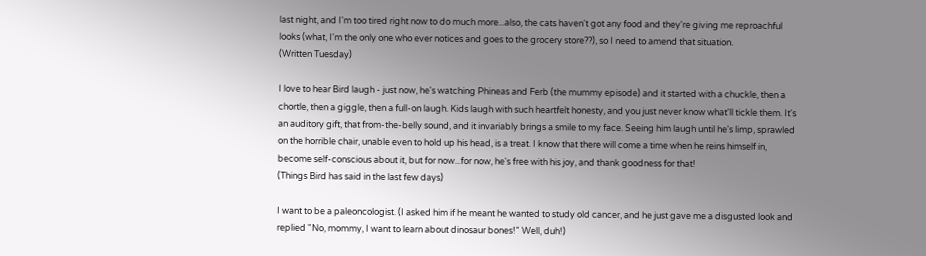last night, and I'm too tired right now to do much more...also, the cats haven't got any food and they're giving me reproachful looks (what, I'm the only one who ever notices and goes to the grocery store??), so I need to amend that situation.
(Written Tuesday)

I love to hear Bird laugh - just now, he's watching Phineas and Ferb (the mummy episode) and it started with a chuckle, then a chortle, then a giggle, then a full-on laugh. Kids laugh with such heartfelt honesty, and you just never know what'll tickle them. It's an auditory gift, that from-the-belly sound, and it invariably brings a smile to my face. Seeing him laugh until he's limp, sprawled on the horrible chair, unable even to hold up his head, is a treat. I know that there will come a time when he reins himself in, become self-conscious about it, but for now...for now, he's free with his joy, and thank goodness for that!
(Things Bird has said in the last few days)

I want to be a paleoncologist. (I asked him if he meant he wanted to study old cancer, and he just gave me a disgusted look and replied "No, mommy, I want to learn about dinosaur bones!" Well, duh!)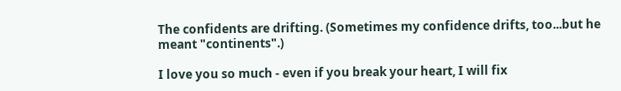The confidents are drifting. (Sometimes my confidence drifts, too...but he meant "continents".)

I love you so much - even if you break your heart, I will fix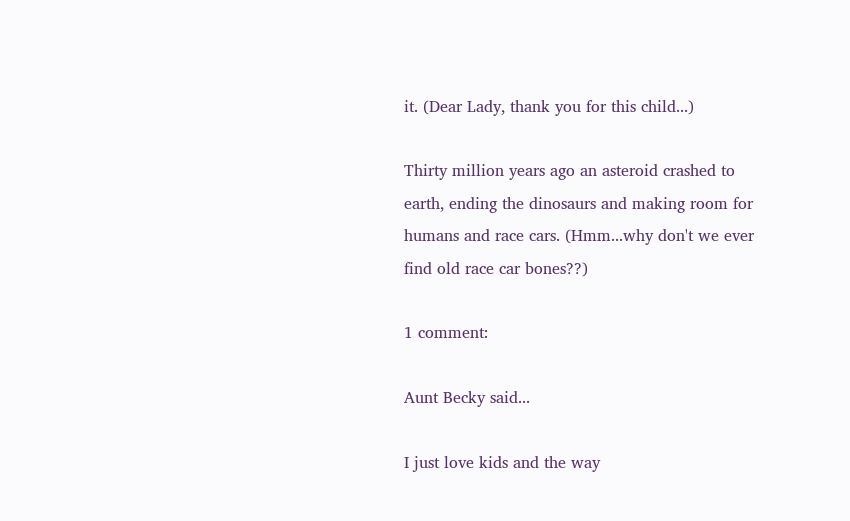it. (Dear Lady, thank you for this child...)

Thirty million years ago an asteroid crashed to earth, ending the dinosaurs and making room for humans and race cars. (Hmm...why don't we ever find old race car bones??)

1 comment:

Aunt Becky said...

I just love kids and the way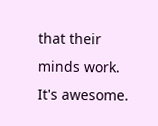that their minds work. It's awesome.